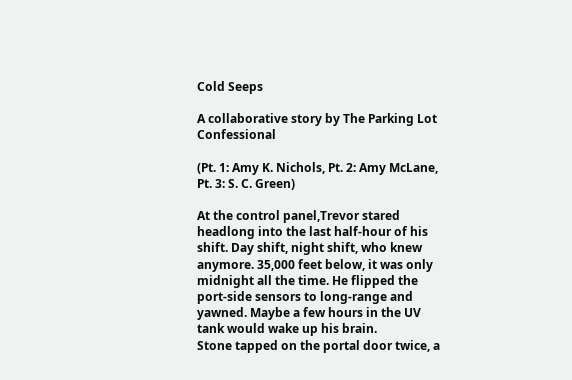Cold Seeps

A collaborative story by The Parking Lot Confessional

(Pt. 1: Amy K. Nichols, Pt. 2: Amy McLane, Pt. 3: S. C. Green)

At the control panel,Trevor stared headlong into the last half-hour of his shift. Day shift, night shift, who knew anymore. 35,000 feet below, it was only midnight all the time. He flipped the port-side sensors to long-range and yawned. Maybe a few hours in the UV tank would wake up his brain.
Stone tapped on the portal door twice, a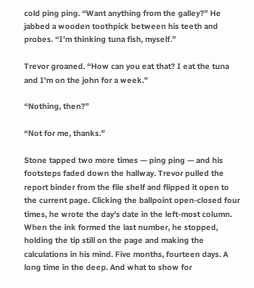cold ping ping. “Want anything from the galley?” He jabbed a wooden toothpick between his teeth and probes. “I’m thinking tuna fish, myself.”

Trevor groaned. “How can you eat that? I eat the tuna and I’m on the john for a week.”

“Nothing, then?”

“Not for me, thanks.”

Stone tapped two more times — ping ping — and his footsteps faded down the hallway. Trevor pulled the report binder from the file shelf and flipped it open to the current page. Clicking the ballpoint open-closed four times, he wrote the day’s date in the left-most column. When the ink formed the last number, he stopped, holding the tip still on the page and making the calculations in his mind. Five months, fourteen days. A long time in the deep. And what to show for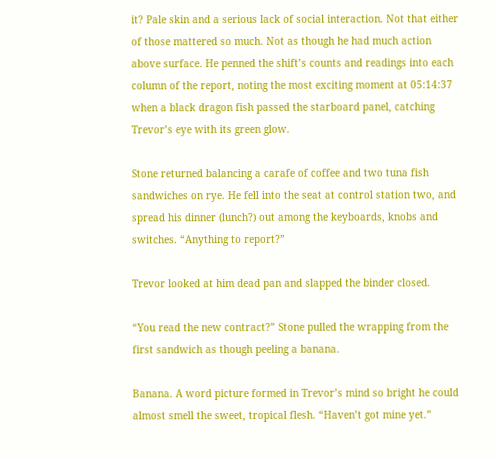it? Pale skin and a serious lack of social interaction. Not that either of those mattered so much. Not as though he had much action above surface. He penned the shift’s counts and readings into each column of the report, noting the most exciting moment at 05:14:37 when a black dragon fish passed the starboard panel, catching Trevor’s eye with its green glow.

Stone returned balancing a carafe of coffee and two tuna fish sandwiches on rye. He fell into the seat at control station two, and spread his dinner (lunch?) out among the keyboards, knobs and switches. “Anything to report?”

Trevor looked at him dead pan and slapped the binder closed.

“You read the new contract?” Stone pulled the wrapping from the first sandwich as though peeling a banana.

Banana. A word picture formed in Trevor’s mind so bright he could almost smell the sweet, tropical flesh. “Haven’t got mine yet.”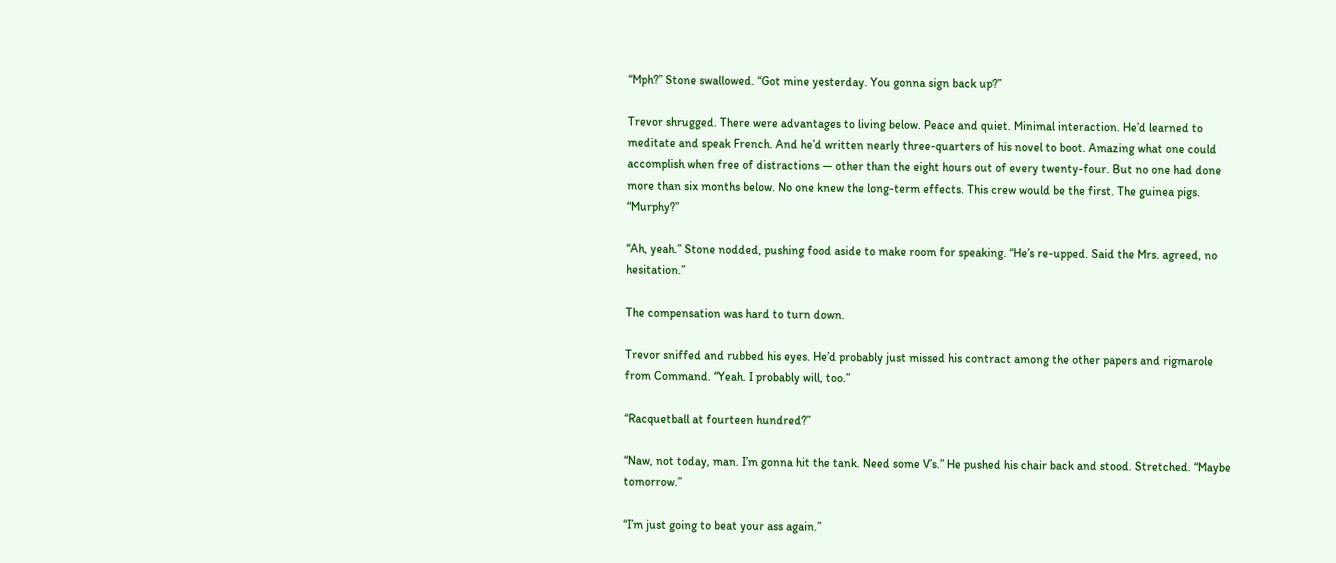“Mph?” Stone swallowed. “Got mine yesterday. You gonna sign back up?”

Trevor shrugged. There were advantages to living below. Peace and quiet. Minimal interaction. He’d learned to meditate and speak French. And he’d written nearly three-quarters of his novel to boot. Amazing what one could accomplish when free of distractions — other than the eight hours out of every twenty-four. But no one had done more than six months below. No one knew the long-term effects. This crew would be the first. The guinea pigs. “Murphy?”

“Ah, yeah.” Stone nodded, pushing food aside to make room for speaking. “He’s re-upped. Said the Mrs. agreed, no hesitation.”

The compensation was hard to turn down.

Trevor sniffed and rubbed his eyes. He’d probably just missed his contract among the other papers and rigmarole from Command. “Yeah. I probably will, too.”

“Racquetball at fourteen hundred?”

“Naw, not today, man. I’m gonna hit the tank. Need some V’s.” He pushed his chair back and stood. Stretched. “Maybe tomorrow.”

“I’m just going to beat your ass again.”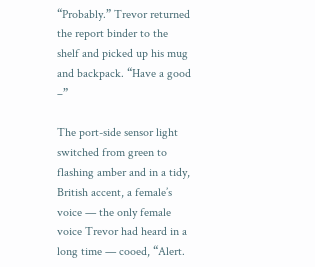“Probably.” Trevor returned the report binder to the shelf and picked up his mug and backpack. “Have a good –”

The port-side sensor light switched from green to flashing amber and in a tidy, British accent, a female’s voice — the only female voice Trevor had heard in a long time — cooed, “Alert.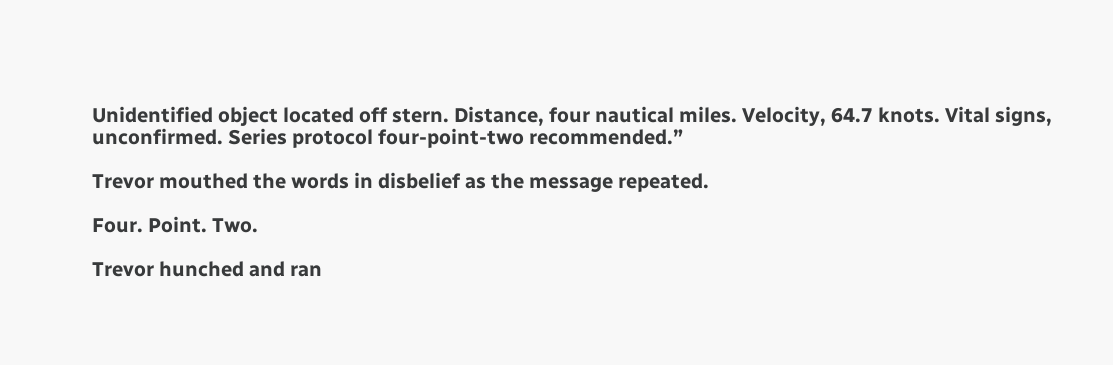Unidentified object located off stern. Distance, four nautical miles. Velocity, 64.7 knots. Vital signs, unconfirmed. Series protocol four-point-two recommended.”

Trevor mouthed the words in disbelief as the message repeated.

Four. Point. Two.

Trevor hunched and ran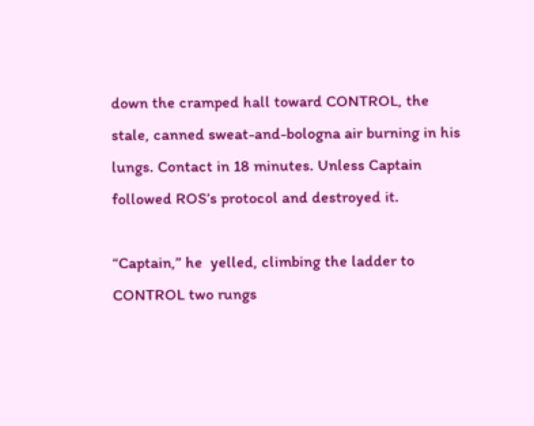down the cramped hall toward CONTROL, the stale, canned sweat-and-bologna air burning in his lungs. Contact in 18 minutes. Unless Captain followed ROS’s protocol and destroyed it.

“Captain,” he  yelled, climbing the ladder to CONTROL two rungs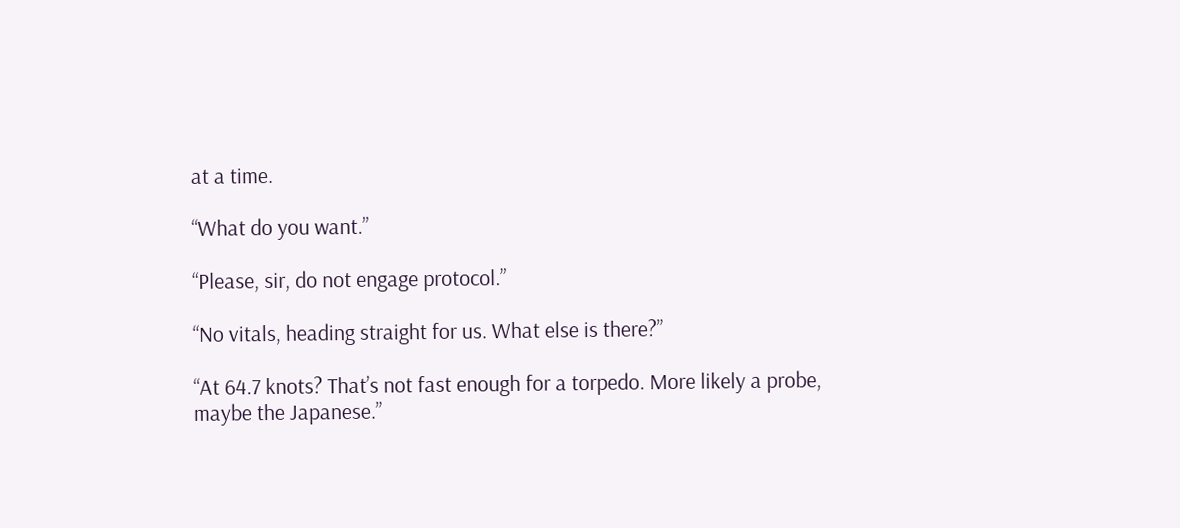at a time.

“What do you want.”

“Please, sir, do not engage protocol.”

“No vitals, heading straight for us. What else is there?”

“At 64.7 knots? That’s not fast enough for a torpedo. More likely a probe, maybe the Japanese.”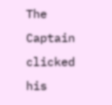The Captain clicked his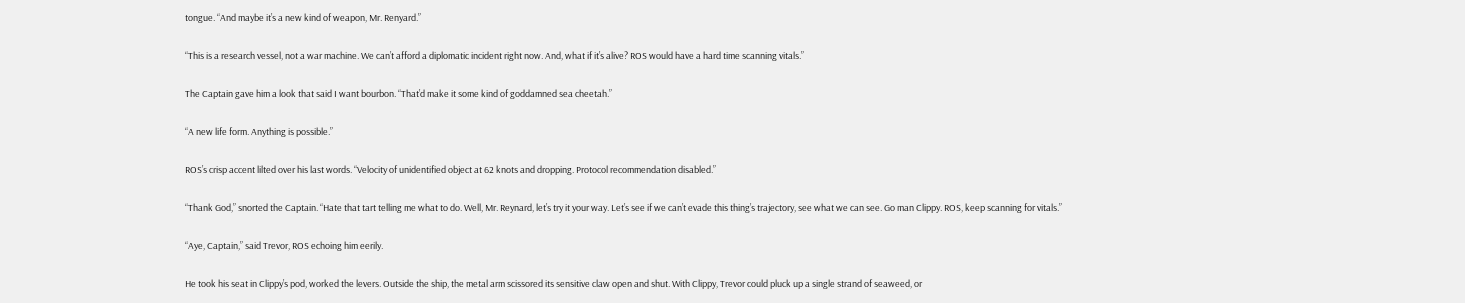tongue. “And maybe it’s a new kind of weapon, Mr. Renyard.”

“This is a research vessel, not a war machine. We can’t afford a diplomatic incident right now. And, what if it’s alive? ROS would have a hard time scanning vitals.”

The Captain gave him a look that said I want bourbon. “That’d make it some kind of goddamned sea cheetah.”

“A new life form. Anything is possible.”

ROS’s crisp accent lilted over his last words. “Velocity of unidentified object at 62 knots and dropping. Protocol recommendation disabled.”

“Thank God,” snorted the Captain. “Hate that tart telling me what to do. Well, Mr. Reynard, let’s try it your way. Let’s see if we can’t evade this thing’s trajectory, see what we can see. Go man Clippy. ROS, keep scanning for vitals.”

“Aye, Captain,” said Trevor, ROS echoing him eerily.

He took his seat in Clippy’s pod, worked the levers. Outside the ship, the metal arm scissored its sensitive claw open and shut. With Clippy, Trevor could pluck up a single strand of seaweed, or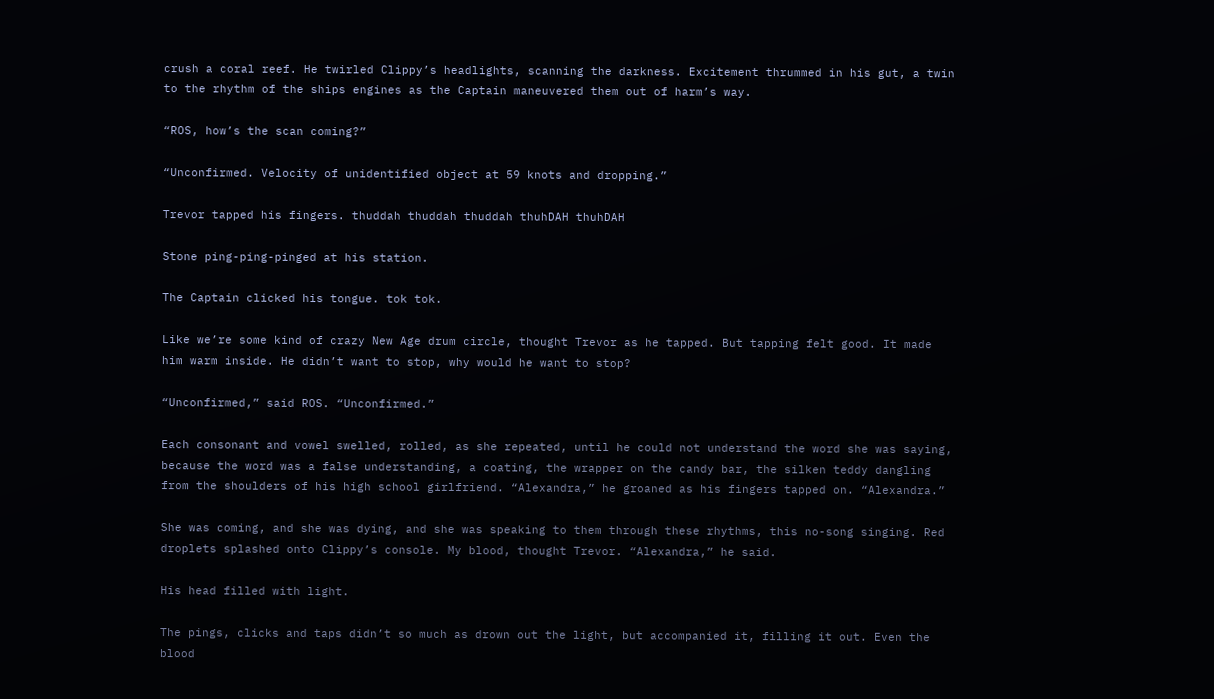crush a coral reef. He twirled Clippy’s headlights, scanning the darkness. Excitement thrummed in his gut, a twin to the rhythm of the ships engines as the Captain maneuvered them out of harm’s way.

“ROS, how’s the scan coming?”

“Unconfirmed. Velocity of unidentified object at 59 knots and dropping.”

Trevor tapped his fingers. thuddah thuddah thuddah thuhDAH thuhDAH

Stone ping-ping-pinged at his station.

The Captain clicked his tongue. tok tok.

Like we’re some kind of crazy New Age drum circle, thought Trevor as he tapped. But tapping felt good. It made him warm inside. He didn’t want to stop, why would he want to stop?

“Unconfirmed,” said ROS. “Unconfirmed.”

Each consonant and vowel swelled, rolled, as she repeated, until he could not understand the word she was saying, because the word was a false understanding, a coating, the wrapper on the candy bar, the silken teddy dangling from the shoulders of his high school girlfriend. “Alexandra,” he groaned as his fingers tapped on. “Alexandra.”

She was coming, and she was dying, and she was speaking to them through these rhythms, this no-song singing. Red droplets splashed onto Clippy’s console. My blood, thought Trevor. “Alexandra,” he said.

His head filled with light.

The pings, clicks and taps didn’t so much as drown out the light, but accompanied it, filling it out. Even the blood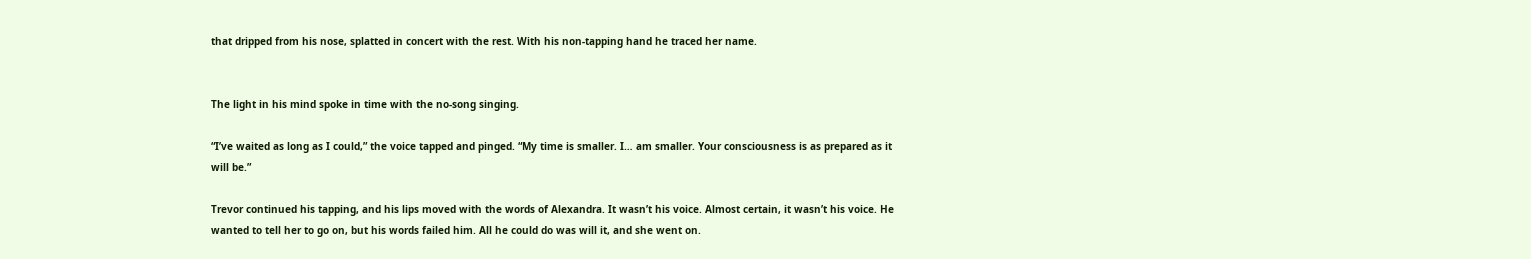that dripped from his nose, splatted in concert with the rest. With his non-tapping hand he traced her name.


The light in his mind spoke in time with the no-song singing.

“I’ve waited as long as I could,” the voice tapped and pinged. “My time is smaller. I… am smaller. Your consciousness is as prepared as it will be.”

Trevor continued his tapping, and his lips moved with the words of Alexandra. It wasn’t his voice. Almost certain, it wasn’t his voice. He wanted to tell her to go on, but his words failed him. All he could do was will it, and she went on.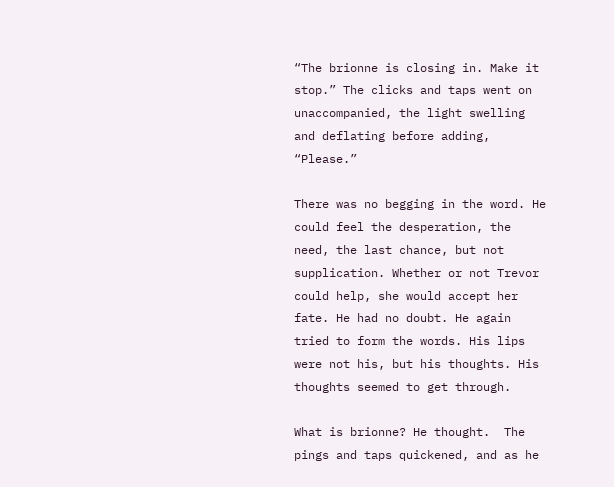“The brionne is closing in. Make it stop.” The clicks and taps went on unaccompanied, the light swelling and deflating before adding, “Please.”

There was no begging in the word. He could feel the desperation, the need, the last chance, but not supplication. Whether or not Trevor could help, she would accept her fate. He had no doubt. He again tried to form the words. His lips were not his, but his thoughts. His thoughts seemed to get through.

What is brionne? He thought.  The pings and taps quickened, and as he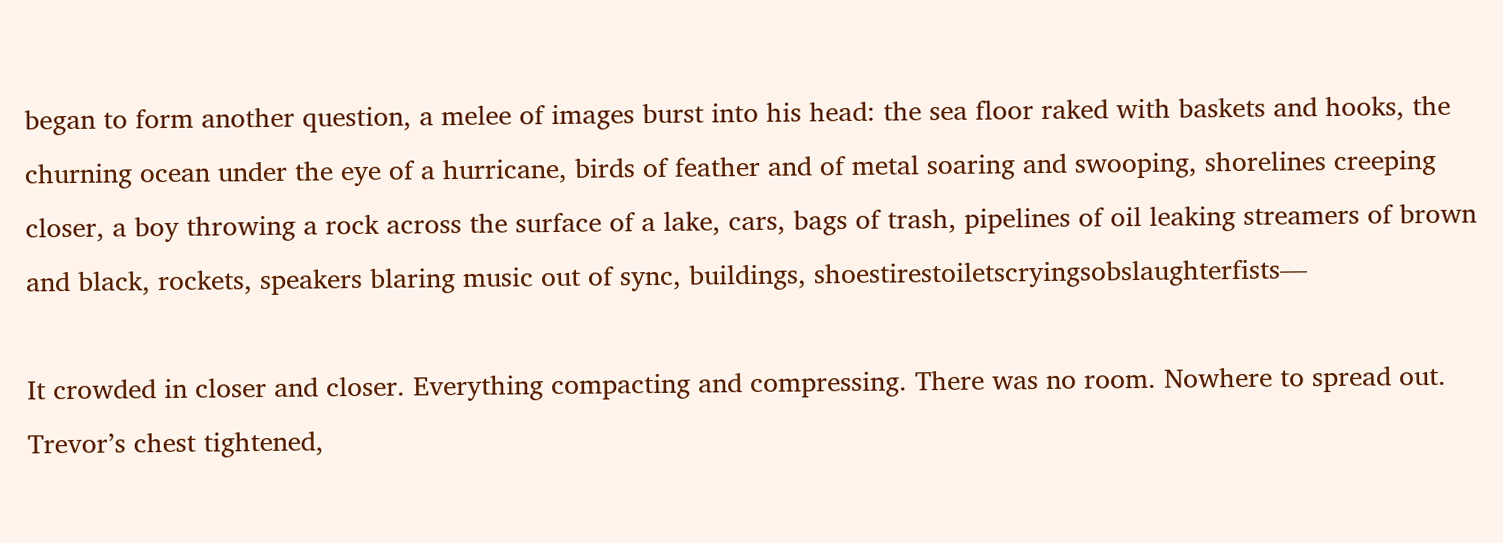began to form another question, a melee of images burst into his head: the sea floor raked with baskets and hooks, the churning ocean under the eye of a hurricane, birds of feather and of metal soaring and swooping, shorelines creeping closer, a boy throwing a rock across the surface of a lake, cars, bags of trash, pipelines of oil leaking streamers of brown and black, rockets, speakers blaring music out of sync, buildings, shoestirestoiletscryingsobslaughterfists—

It crowded in closer and closer. Everything compacting and compressing. There was no room. Nowhere to spread out. Trevor’s chest tightened,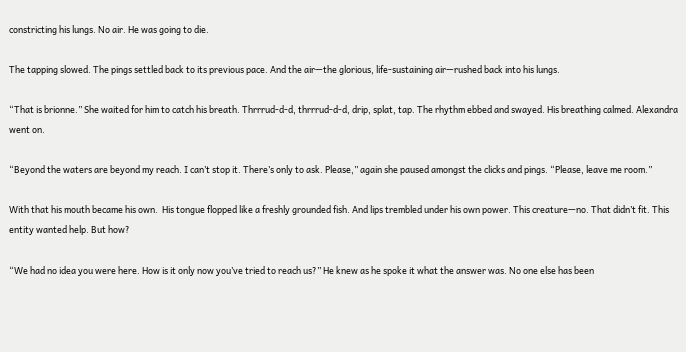constricting his lungs. No air. He was going to die.

The tapping slowed. The pings settled back to its previous pace. And the air—the glorious, life-sustaining air—rushed back into his lungs.

“That is brionne.” She waited for him to catch his breath. Thrrrud-d-d, thrrrud-d-d, drip, splat, tap. The rhythm ebbed and swayed. His breathing calmed. Alexandra went on.

“Beyond the waters are beyond my reach. I can’t stop it. There’s only to ask. Please,” again she paused amongst the clicks and pings. “Please, leave me room.”

With that his mouth became his own.  His tongue flopped like a freshly grounded fish. And lips trembled under his own power. This creature—no. That didn’t fit. This entity wanted help. But how?

“We had no idea you were here. How is it only now you’ve tried to reach us?” He knew as he spoke it what the answer was. No one else has been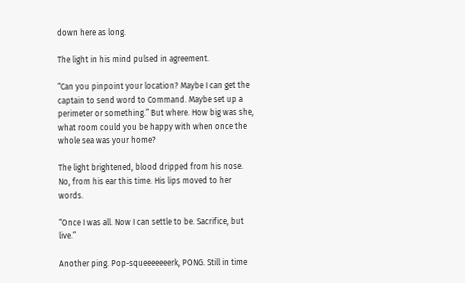down here as long.

The light in his mind pulsed in agreement.

“Can you pinpoint your location? Maybe I can get the captain to send word to Command. Maybe set up a perimeter or something.” But where. How big was she, what room could you be happy with when once the whole sea was your home?

The light brightened, blood dripped from his nose. No, from his ear this time. His lips moved to her words.

“Once I was all. Now I can settle to be. Sacrifice, but live.”

Another ping. Pop-squeeeeeeerk, PONG. Still in time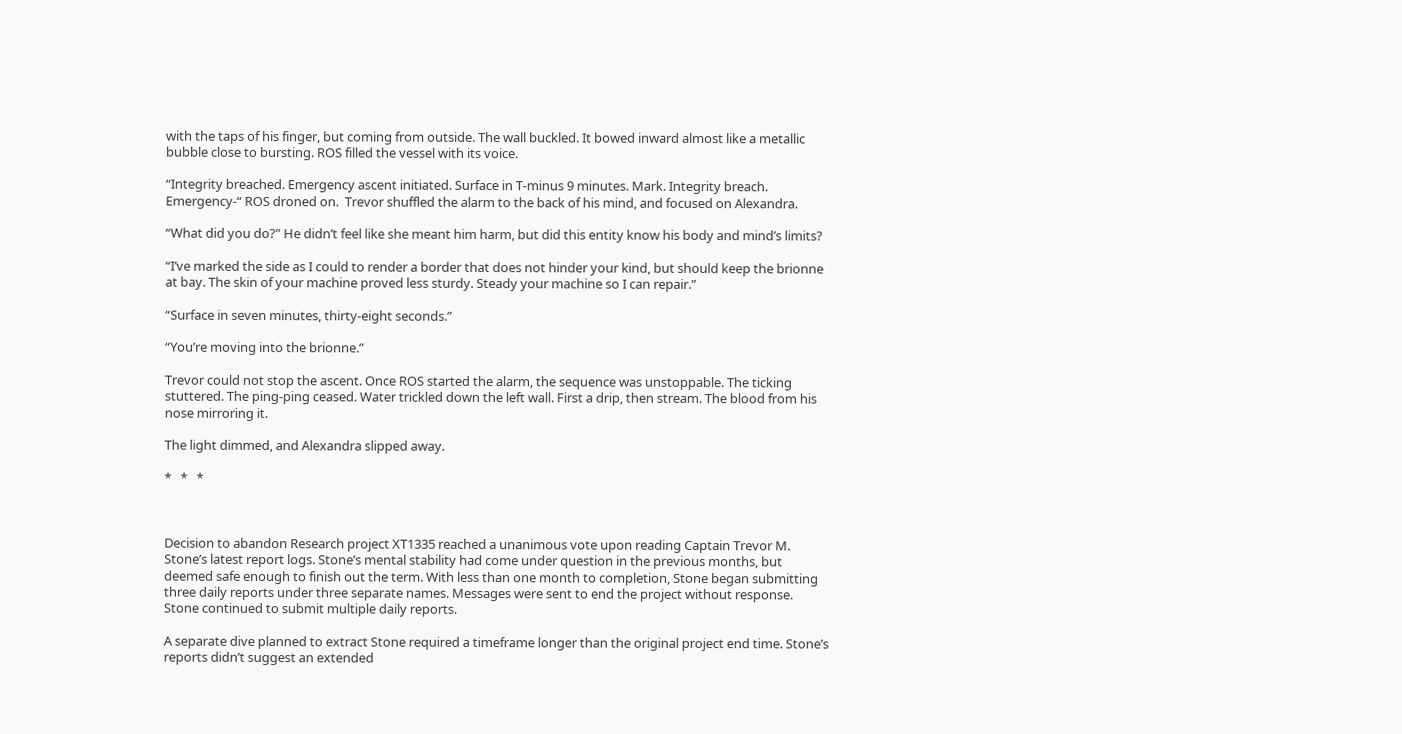with the taps of his finger, but coming from outside. The wall buckled. It bowed inward almost like a metallic bubble close to bursting. ROS filled the vessel with its voice.

“Integrity breached. Emergency ascent initiated. Surface in T-minus 9 minutes. Mark. Integrity breach. Emergency-“ ROS droned on.  Trevor shuffled the alarm to the back of his mind, and focused on Alexandra.

“What did you do?” He didn’t feel like she meant him harm, but did this entity know his body and mind’s limits?

“I’ve marked the side as I could to render a border that does not hinder your kind, but should keep the brionne at bay. The skin of your machine proved less sturdy. Steady your machine so I can repair.”

“Surface in seven minutes, thirty-eight seconds.”

“You’re moving into the brionne.”

Trevor could not stop the ascent. Once ROS started the alarm, the sequence was unstoppable. The ticking stuttered. The ping-ping ceased. Water trickled down the left wall. First a drip, then stream. The blood from his nose mirroring it.

The light dimmed, and Alexandra slipped away.

*   *   *



Decision to abandon Research project XT1335 reached a unanimous vote upon reading Captain Trevor M. Stone’s latest report logs. Stone’s mental stability had come under question in the previous months, but deemed safe enough to finish out the term. With less than one month to completion, Stone began submitting three daily reports under three separate names. Messages were sent to end the project without response. Stone continued to submit multiple daily reports.

A separate dive planned to extract Stone required a timeframe longer than the original project end time. Stone’s reports didn’t suggest an extended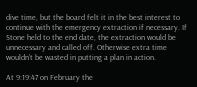dive time, but the board felt it in the best interest to continue with the emergency extraction if necessary. If Stone held to the end date, the extraction would be unnecessary and called off. Otherwise extra time wouldn’t be wasted in putting a plan in action.

At 9:19:47 on February the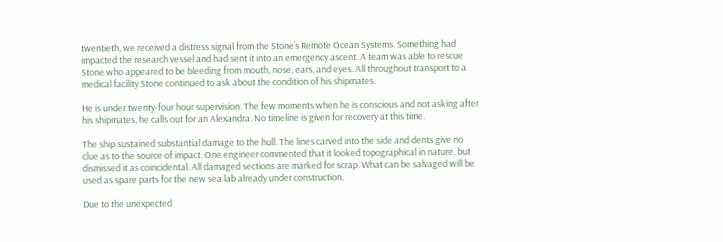twentieth, we received a distress signal from the Stone’s Remote Ocean Systems. Something had impacted the research vessel and had sent it into an emergency ascent. A team was able to rescue Stone who appeared to be bleeding from mouth, nose, ears, and eyes. All throughout transport to a medical facility Stone continued to ask about the condition of his shipmates.

He is under twenty-four hour supervision. The few moments when he is conscious and not asking after his shipmates, he calls out for an Alexandra. No timeline is given for recovery at this time.

The ship sustained substantial damage to the hull. The lines carved into the side and dents give no clue as to the source of impact. One engineer commented that it looked topographical in nature, but dismissed it as coincidental. All damaged sections are marked for scrap. What can be salvaged will be used as spare parts for the new sea lab already under construction.

Due to the unexpected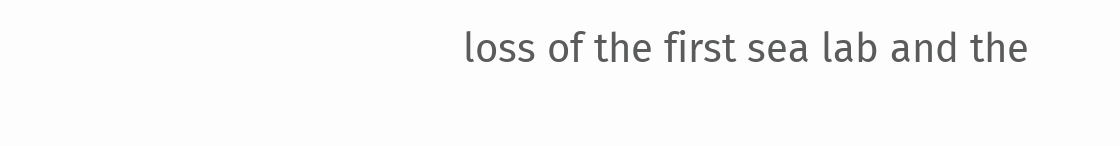loss of the first sea lab and the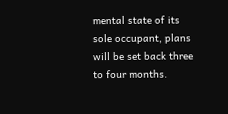mental state of its sole occupant, plans will be set back three to four months.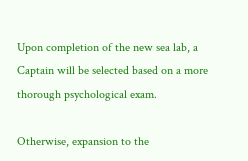Upon completion of the new sea lab, a Captain will be selected based on a more thorough psychological exam.

Otherwise, expansion to the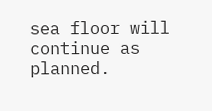sea floor will continue as planned.